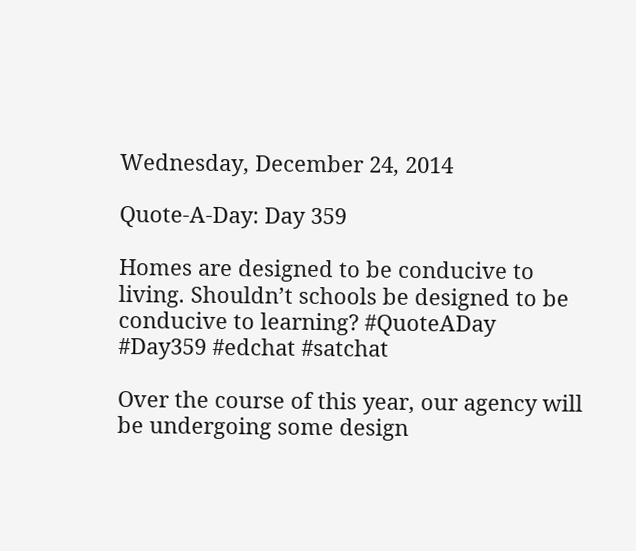Wednesday, December 24, 2014

Quote-A-Day: Day 359

Homes are designed to be conducive to living. Shouldn’t schools be designed to be conducive to learning? #QuoteADay #Day359 #edchat #satchat

Over the course of this year, our agency will be undergoing some design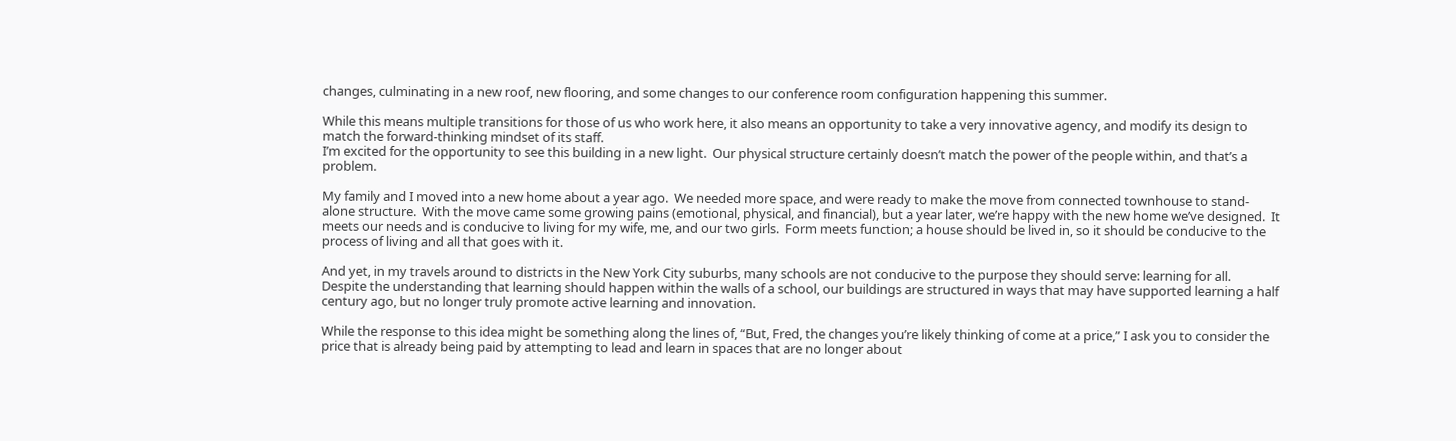changes, culminating in a new roof, new flooring, and some changes to our conference room configuration happening this summer.

While this means multiple transitions for those of us who work here, it also means an opportunity to take a very innovative agency, and modify its design to match the forward-thinking mindset of its staff.
I’m excited for the opportunity to see this building in a new light.  Our physical structure certainly doesn’t match the power of the people within, and that’s a problem.

My family and I moved into a new home about a year ago.  We needed more space, and were ready to make the move from connected townhouse to stand-alone structure.  With the move came some growing pains (emotional, physical, and financial), but a year later, we’re happy with the new home we’ve designed.  It meets our needs and is conducive to living for my wife, me, and our two girls.  Form meets function; a house should be lived in, so it should be conducive to the process of living and all that goes with it.

And yet, in my travels around to districts in the New York City suburbs, many schools are not conducive to the purpose they should serve: learning for all.  Despite the understanding that learning should happen within the walls of a school, our buildings are structured in ways that may have supported learning a half century ago, but no longer truly promote active learning and innovation.

While the response to this idea might be something along the lines of, “But, Fred, the changes you’re likely thinking of come at a price,” I ask you to consider the price that is already being paid by attempting to lead and learn in spaces that are no longer about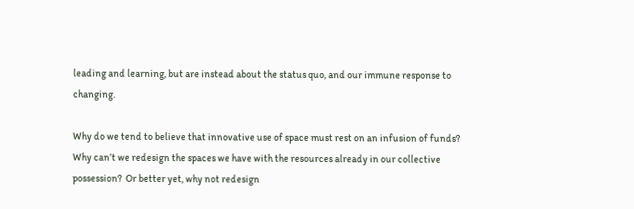leading and learning, but are instead about the status quo, and our immune response to changing.

Why do we tend to believe that innovative use of space must rest on an infusion of funds?  Why can’t we redesign the spaces we have with the resources already in our collective possession?  Or better yet, why not redesign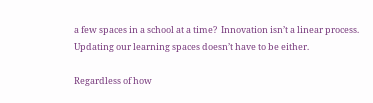a few spaces in a school at a time?  Innovation isn’t a linear process.  Updating our learning spaces doesn’t have to be either.

Regardless of how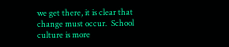we get there, it is clear that change must occur.  School culture is more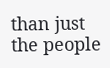than just the people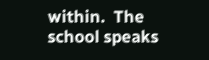within.  The school speaks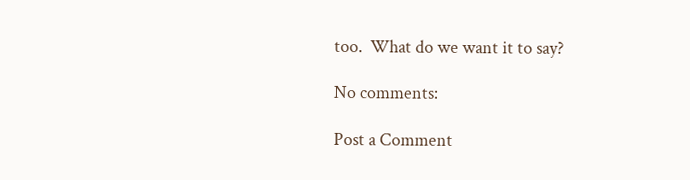too.  What do we want it to say?

No comments:

Post a Comment